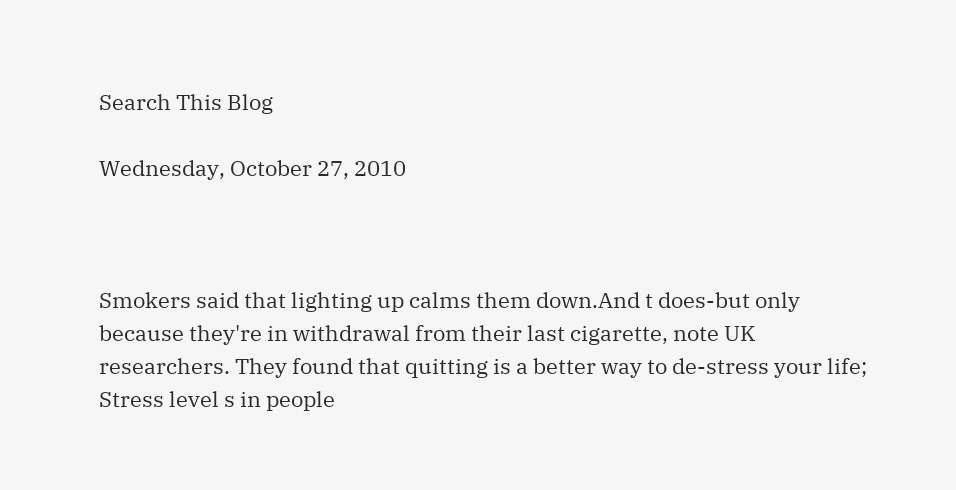Search This Blog

Wednesday, October 27, 2010



Smokers said that lighting up calms them down.And t does-but only because they're in withdrawal from their last cigarette, note UK researchers. They found that quitting is a better way to de-stress your life;
Stress level s in people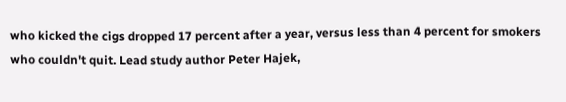who kicked the cigs dropped 17 percent after a year, versus less than 4 percent for smokers who couldn't quit. Lead study author Peter Hajek,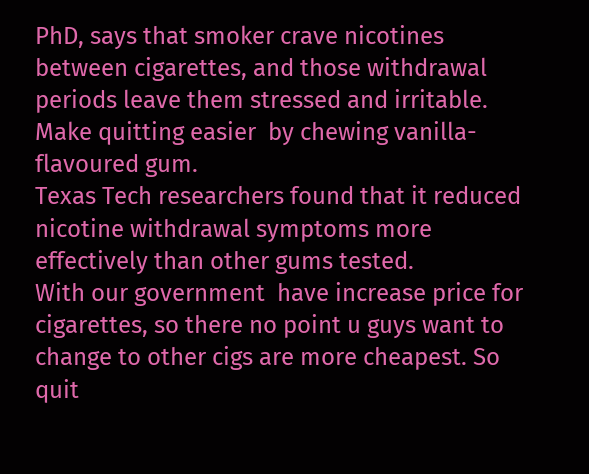PhD, says that smoker crave nicotines between cigarettes, and those withdrawal periods leave them stressed and irritable. Make quitting easier  by chewing vanilla-flavoured gum.
Texas Tech researchers found that it reduced nicotine withdrawal symptoms more effectively than other gums tested.
With our government  have increase price for cigarettes, so there no point u guys want to change to other cigs are more cheapest. So quit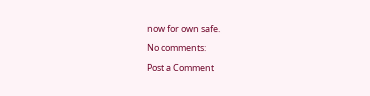now for own safe.

No comments:

Post a Comment